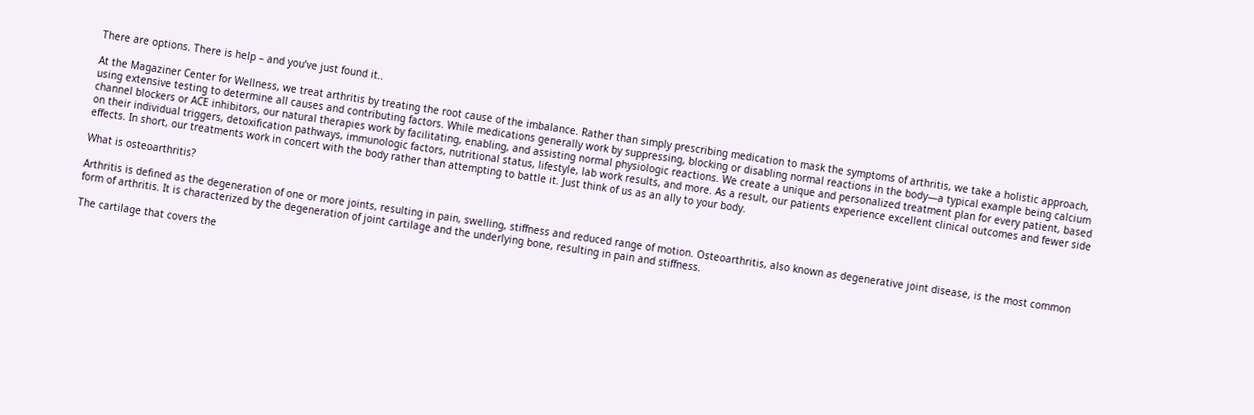There are options. There is help – and you’ve just found it..

At the Magaziner Center for Wellness, we treat arthritis by treating the root cause of the imbalance. Rather than simply prescribing medication to mask the symptoms of arthritis, we take a holistic approach, using extensive testing to determine all causes and contributing factors. While medications generally work by suppressing, blocking or disabling normal reactions in the body—a typical example being calcium channel blockers or ACE inhibitors, our natural therapies work by facilitating, enabling, and assisting normal physiologic reactions. We create a unique and personalized treatment plan for every patient, based on their individual triggers, detoxification pathways, immunologic factors, nutritional status, lifestyle, lab work results, and more. As a result, our patients experience excellent clinical outcomes and fewer side effects. In short, our treatments work in concert with the body rather than attempting to battle it. Just think of us as an ally to your body.

What is osteoarthritis?

Arthritis is defined as the degeneration of one or more joints, resulting in pain, swelling, stiffness and reduced range of motion. Osteoarthritis, also known as degenerative joint disease, is the most common form of arthritis. It is characterized by the degeneration of joint cartilage and the underlying bone, resulting in pain and stiffness.

The cartilage that covers the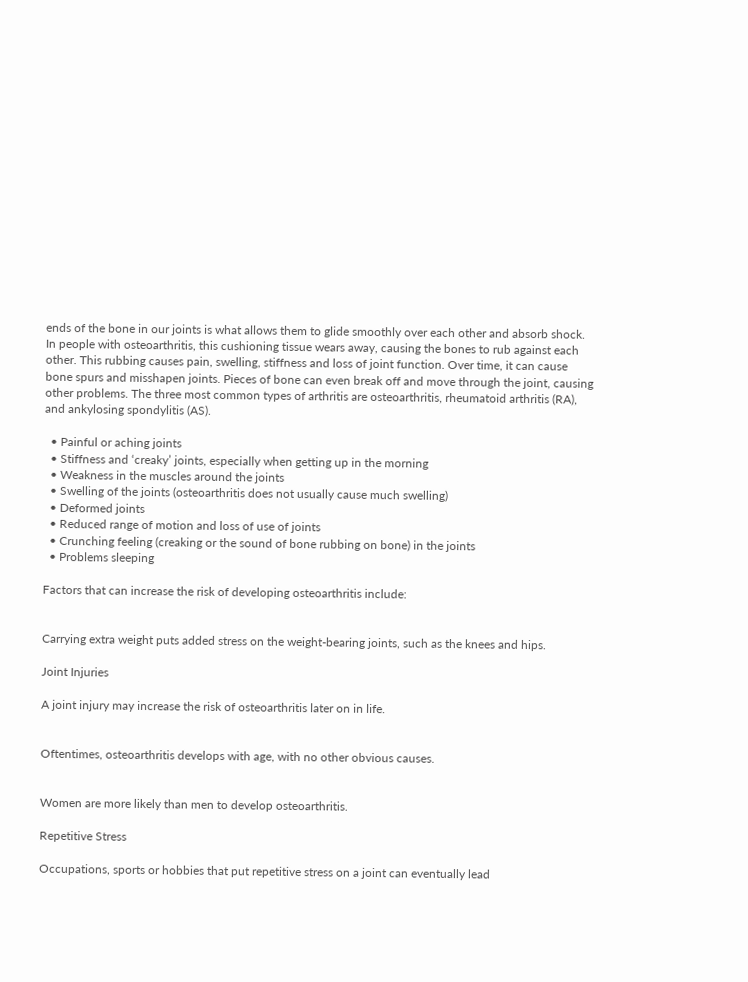ends of the bone in our joints is what allows them to glide smoothly over each other and absorb shock. In people with osteoarthritis, this cushioning tissue wears away, causing the bones to rub against each other. This rubbing causes pain, swelling, stiffness and loss of joint function. Over time, it can cause bone spurs and misshapen joints. Pieces of bone can even break off and move through the joint, causing other problems. The three most common types of arthritis are osteoarthritis, rheumatoid arthritis (RA), and ankylosing spondylitis (AS).

  • Painful or aching joints
  • Stiffness and ‘creaky’ joints, especially when getting up in the morning
  • Weakness in the muscles around the joints
  • Swelling of the joints (osteoarthritis does not usually cause much swelling)
  • Deformed joints
  • Reduced range of motion and loss of use of joints
  • Crunching feeling (creaking or the sound of bone rubbing on bone) in the joints
  • Problems sleeping

Factors that can increase the risk of developing osteoarthritis include:


Carrying extra weight puts added stress on the weight-bearing joints, such as the knees and hips.

Joint Injuries

A joint injury may increase the risk of osteoarthritis later on in life.


Oftentimes, osteoarthritis develops with age, with no other obvious causes.


Women are more likely than men to develop osteoarthritis.

Repetitive Stress

Occupations, sports or hobbies that put repetitive stress on a joint can eventually lead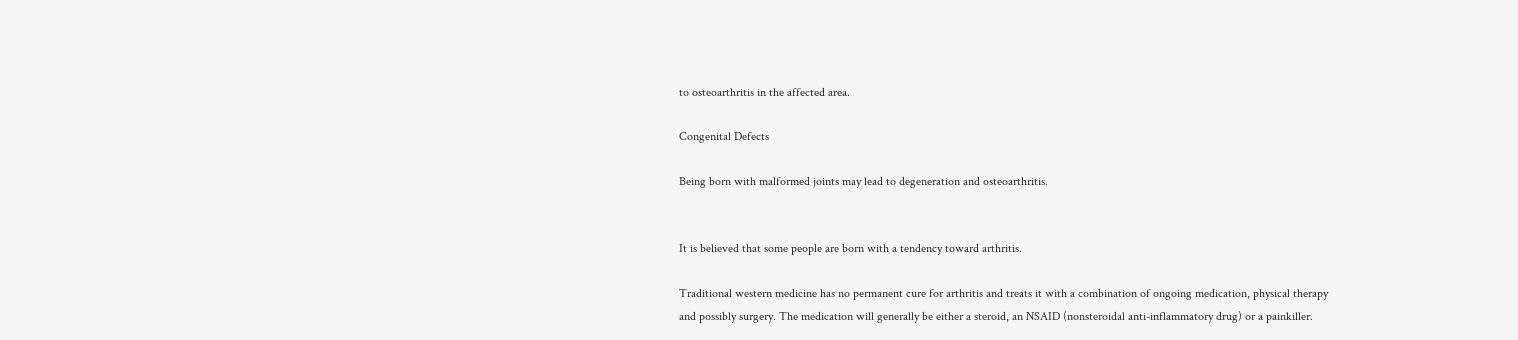to osteoarthritis in the affected area.

Congenital Defects

Being born with malformed joints may lead to degeneration and osteoarthritis.


It is believed that some people are born with a tendency toward arthritis.

Traditional western medicine has no permanent cure for arthritis and treats it with a combination of ongoing medication, physical therapy and possibly surgery. The medication will generally be either a steroid, an NSAID (nonsteroidal anti-inflammatory drug) or a painkiller.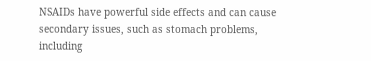NSAIDs have powerful side effects and can cause secondary issues, such as stomach problems, including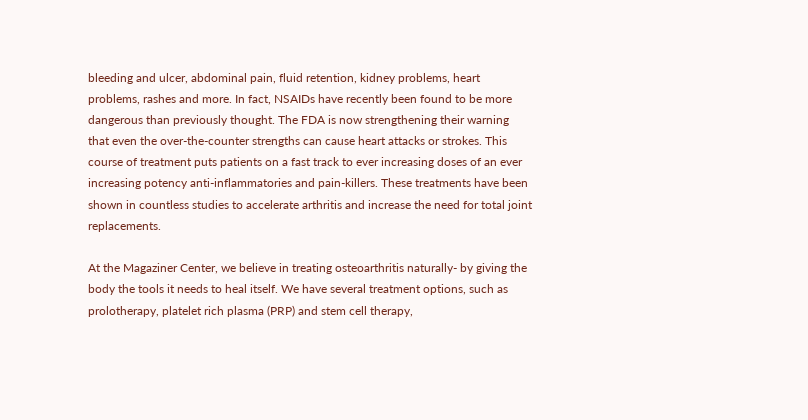bleeding and ulcer, abdominal pain, fluid retention, kidney problems, heart problems, rashes and more. In fact, NSAIDs have recently been found to be more dangerous than previously thought. The FDA is now strengthening their warning that even the over-the-counter strengths can cause heart attacks or strokes. This course of treatment puts patients on a fast track to ever increasing doses of an ever increasing potency anti-inflammatories and pain-killers. These treatments have been shown in countless studies to accelerate arthritis and increase the need for total joint replacements.

At the Magaziner Center, we believe in treating osteoarthritis naturally- by giving the body the tools it needs to heal itself. We have several treatment options, such as prolotherapy, platelet rich plasma (PRP) and stem cell therapy,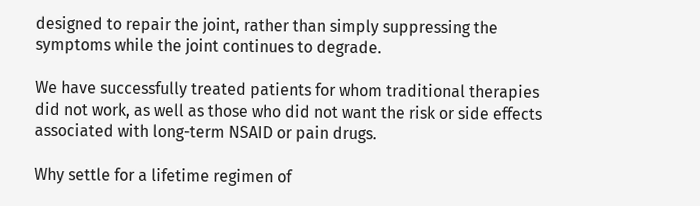designed to repair the joint, rather than simply suppressing the symptoms while the joint continues to degrade.

We have successfully treated patients for whom traditional therapies did not work, as well as those who did not want the risk or side effects associated with long-term NSAID or pain drugs.

Why settle for a lifetime regimen of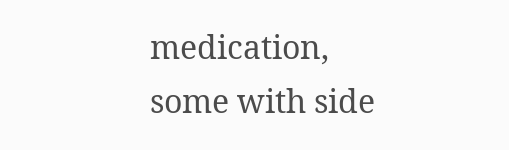medication, some with side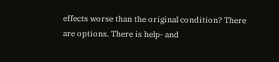effects worse than the original condition? There are options. There is help- and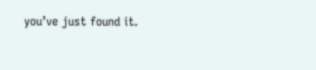you’ve just found it.